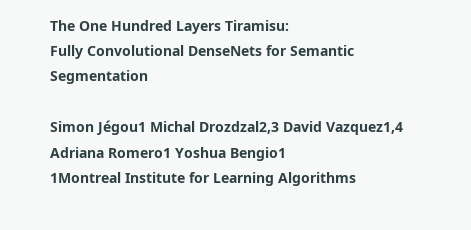The One Hundred Layers Tiramisu:
Fully Convolutional DenseNets for Semantic Segmentation

Simon Jégou1 Michal Drozdzal2,3 David Vazquez1,4 Adriana Romero1 Yoshua Bengio1
1Montreal Institute for Learning Algorithms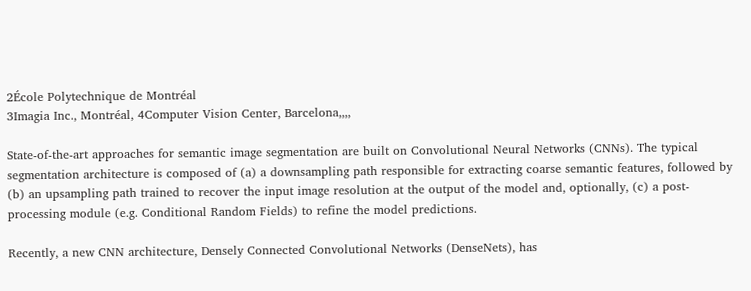2École Polytechnique de Montréal
3Imagia Inc., Montréal, 4Computer Vision Center, Barcelona,,,,

State-of-the-art approaches for semantic image segmentation are built on Convolutional Neural Networks (CNNs). The typical segmentation architecture is composed of (a) a downsampling path responsible for extracting coarse semantic features, followed by (b) an upsampling path trained to recover the input image resolution at the output of the model and, optionally, (c) a post-processing module (e.g. Conditional Random Fields) to refine the model predictions.

Recently, a new CNN architecture, Densely Connected Convolutional Networks (DenseNets), has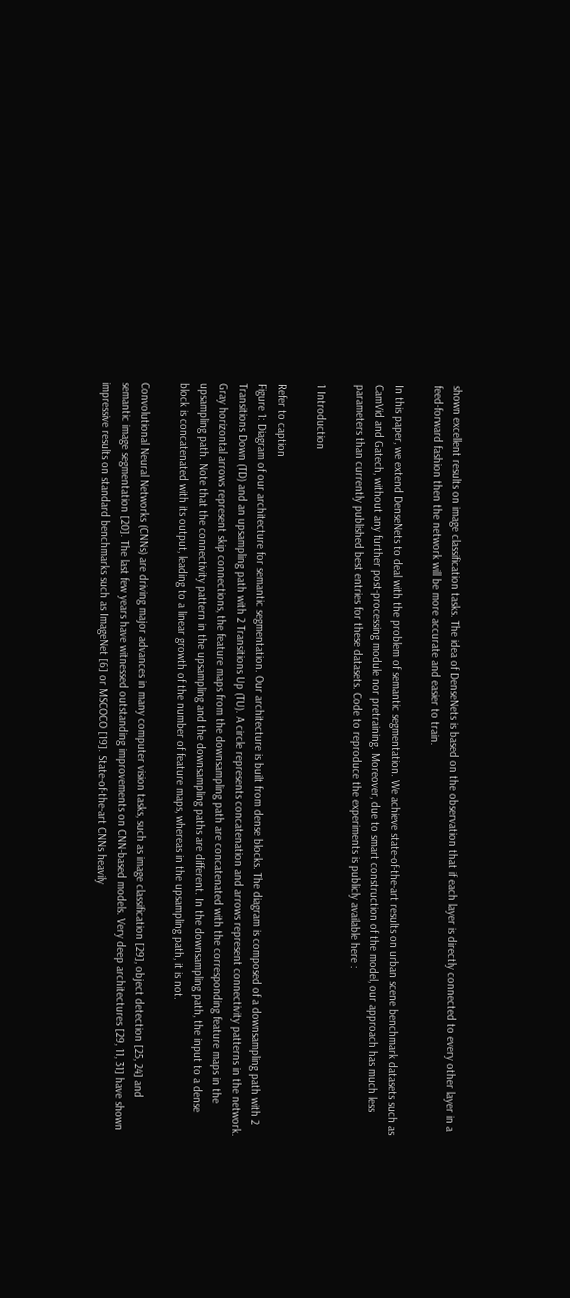shown excellent results on image classification tasks. The idea of DenseNets is based on the observation that if each layer is directly connected to every other layer in a feed-forward fashion then the network will be more accurate and easier to train.

In this paper, we extend DenseNets to deal with the problem of semantic segmentation. We achieve state-of-the-art results on urban scene benchmark datasets such as CamVid and Gatech, without any further post-processing module nor pretraining. Moreover, due to smart construction of the model, our approach has much less parameters than currently published best entries for these datasets. Code to reproduce the experiments is publicly available here :

1 Introduction

Refer to caption
Figure 1: Diagram of our architecture for semantic segmentation. Our architecture is built from dense blocks. The diagram is composed of a downsampling path with 2 Transitions Down (TD) and an upsampling path with 2 Transitions Up (TU). A circle represents concatenation and arrows represent connectivity patterns in the network. Gray horizontal arrows represent skip connections, the feature maps from the downsampling path are concatenated with the corresponding feature maps in the upsampling path. Note that the connectivity pattern in the upsampling and the downsampling paths are different. In the downsampling path, the input to a dense block is concatenated with its output, leading to a linear growth of the number of feature maps, whereas in the upsampling path, it is not.

Convolutional Neural Networks (CNNs) are driving major advances in many computer vision tasks, such as image classification [29], object detection [25, 24] and semantic image segmentation [20]. The last few years have witnessed outstanding improvements on CNN-based models. Very deep architectures [29, 11, 31] have shown impressive results on standard benchmarks such as ImageNet [6] or MSCOCO [19]. State-of-the-art CNNs heavily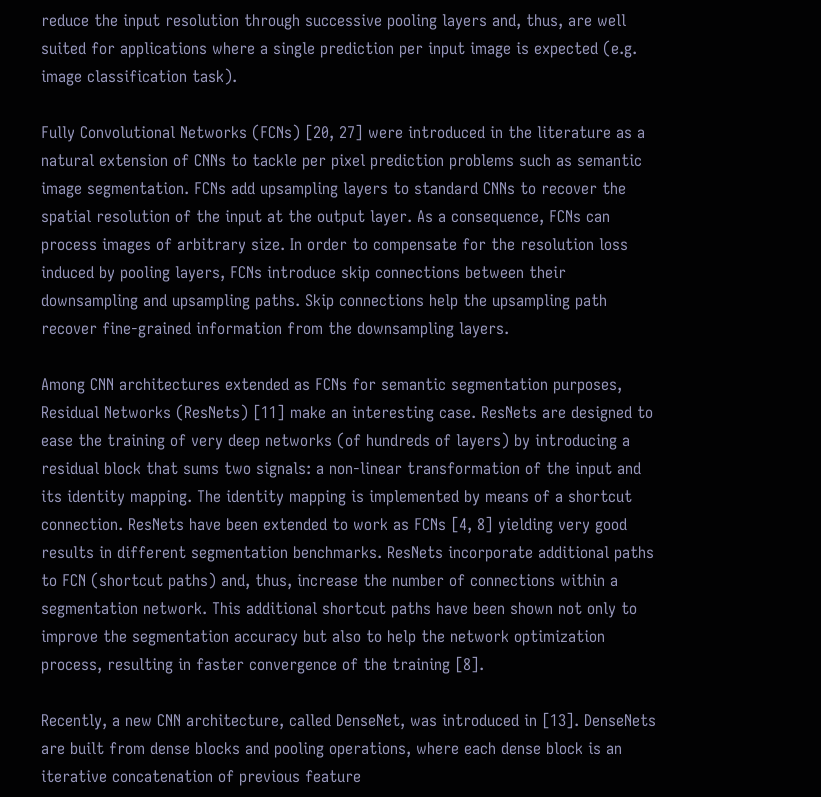reduce the input resolution through successive pooling layers and, thus, are well suited for applications where a single prediction per input image is expected (e.g. image classification task).

Fully Convolutional Networks (FCNs) [20, 27] were introduced in the literature as a natural extension of CNNs to tackle per pixel prediction problems such as semantic image segmentation. FCNs add upsampling layers to standard CNNs to recover the spatial resolution of the input at the output layer. As a consequence, FCNs can process images of arbitrary size. In order to compensate for the resolution loss induced by pooling layers, FCNs introduce skip connections between their downsampling and upsampling paths. Skip connections help the upsampling path recover fine-grained information from the downsampling layers.

Among CNN architectures extended as FCNs for semantic segmentation purposes, Residual Networks (ResNets) [11] make an interesting case. ResNets are designed to ease the training of very deep networks (of hundreds of layers) by introducing a residual block that sums two signals: a non-linear transformation of the input and its identity mapping. The identity mapping is implemented by means of a shortcut connection. ResNets have been extended to work as FCNs [4, 8] yielding very good results in different segmentation benchmarks. ResNets incorporate additional paths to FCN (shortcut paths) and, thus, increase the number of connections within a segmentation network. This additional shortcut paths have been shown not only to improve the segmentation accuracy but also to help the network optimization process, resulting in faster convergence of the training [8].

Recently, a new CNN architecture, called DenseNet, was introduced in [13]. DenseNets are built from dense blocks and pooling operations, where each dense block is an iterative concatenation of previous feature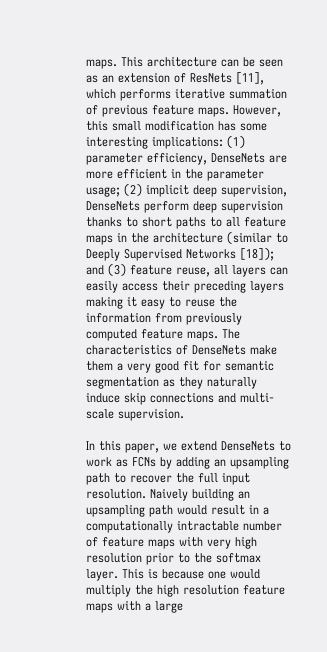maps. This architecture can be seen as an extension of ResNets [11], which performs iterative summation of previous feature maps. However, this small modification has some interesting implications: (1) parameter efficiency, DenseNets are more efficient in the parameter usage; (2) implicit deep supervision, DenseNets perform deep supervision thanks to short paths to all feature maps in the architecture (similar to Deeply Supervised Networks [18]); and (3) feature reuse, all layers can easily access their preceding layers making it easy to reuse the information from previously computed feature maps. The characteristics of DenseNets make them a very good fit for semantic segmentation as they naturally induce skip connections and multi-scale supervision.

In this paper, we extend DenseNets to work as FCNs by adding an upsampling path to recover the full input resolution. Naively building an upsampling path would result in a computationally intractable number of feature maps with very high resolution prior to the softmax layer. This is because one would multiply the high resolution feature maps with a large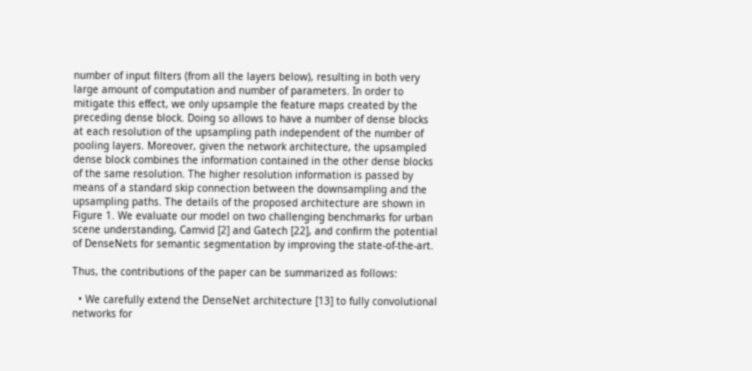number of input filters (from all the layers below), resulting in both very large amount of computation and number of parameters. In order to mitigate this effect, we only upsample the feature maps created by the preceding dense block. Doing so allows to have a number of dense blocks at each resolution of the upsampling path independent of the number of pooling layers. Moreover, given the network architecture, the upsampled dense block combines the information contained in the other dense blocks of the same resolution. The higher resolution information is passed by means of a standard skip connection between the downsampling and the upsampling paths. The details of the proposed architecture are shown in Figure 1. We evaluate our model on two challenging benchmarks for urban scene understanding, Camvid [2] and Gatech [22], and confirm the potential of DenseNets for semantic segmentation by improving the state-of-the-art.

Thus, the contributions of the paper can be summarized as follows:

  • We carefully extend the DenseNet architecture [13] to fully convolutional networks for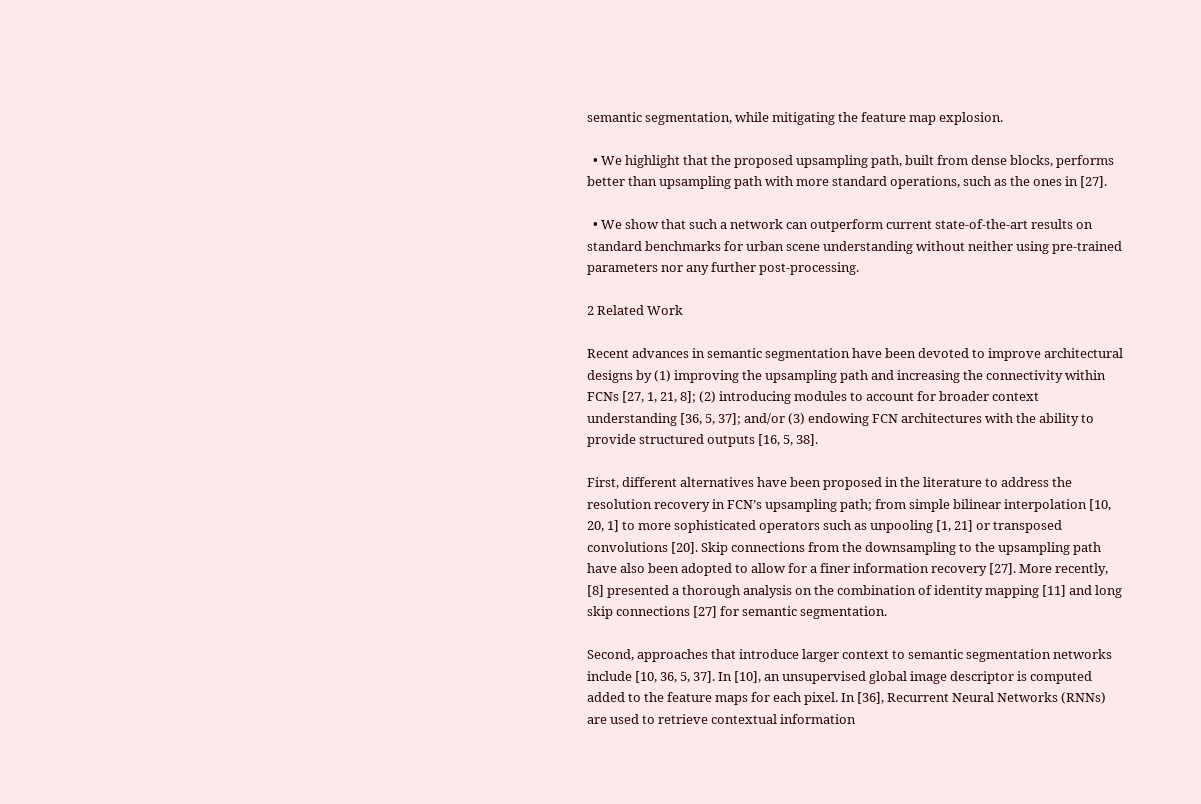semantic segmentation, while mitigating the feature map explosion.

  • We highlight that the proposed upsampling path, built from dense blocks, performs better than upsampling path with more standard operations, such as the ones in [27].

  • We show that such a network can outperform current state-of-the-art results on standard benchmarks for urban scene understanding without neither using pre-trained parameters nor any further post-processing.

2 Related Work

Recent advances in semantic segmentation have been devoted to improve architectural designs by (1) improving the upsampling path and increasing the connectivity within FCNs [27, 1, 21, 8]; (2) introducing modules to account for broader context understanding [36, 5, 37]; and/or (3) endowing FCN architectures with the ability to provide structured outputs [16, 5, 38].

First, different alternatives have been proposed in the literature to address the resolution recovery in FCN’s upsampling path; from simple bilinear interpolation [10, 20, 1] to more sophisticated operators such as unpooling [1, 21] or transposed convolutions [20]. Skip connections from the downsampling to the upsampling path have also been adopted to allow for a finer information recovery [27]. More recently, [8] presented a thorough analysis on the combination of identity mapping [11] and long skip connections [27] for semantic segmentation.

Second, approaches that introduce larger context to semantic segmentation networks include [10, 36, 5, 37]. In [10], an unsupervised global image descriptor is computed added to the feature maps for each pixel. In [36], Recurrent Neural Networks (RNNs) are used to retrieve contextual information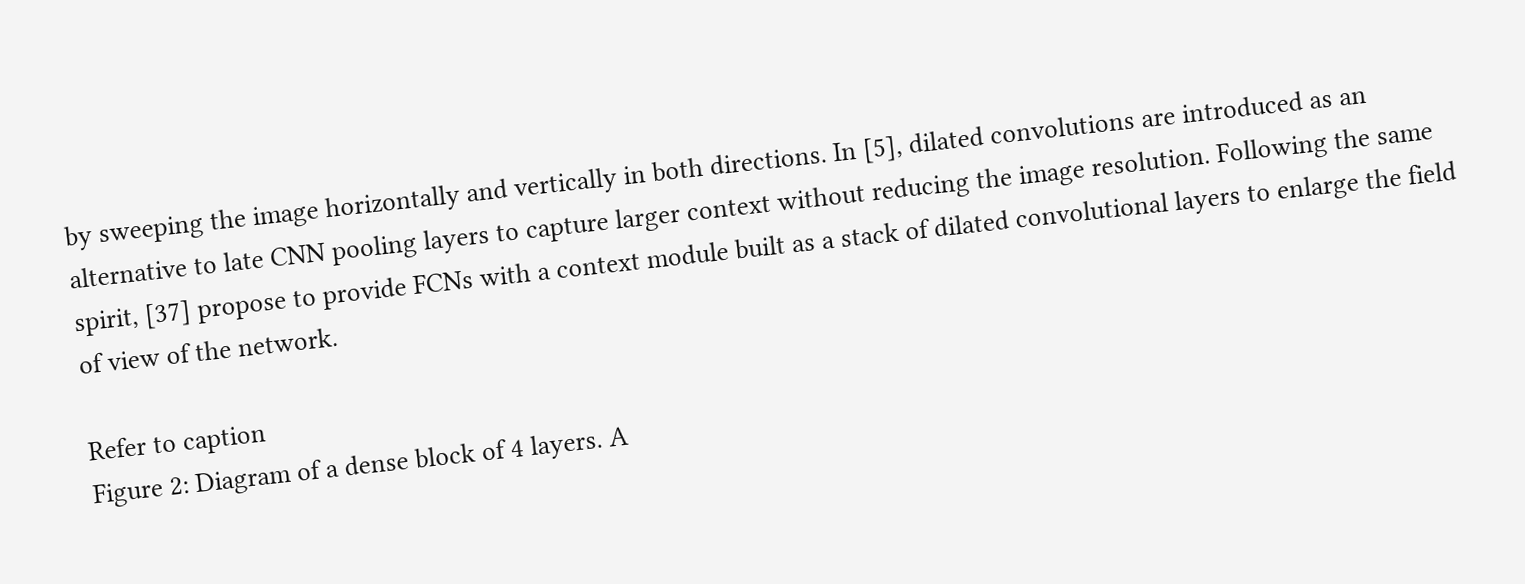by sweeping the image horizontally and vertically in both directions. In [5], dilated convolutions are introduced as an alternative to late CNN pooling layers to capture larger context without reducing the image resolution. Following the same spirit, [37] propose to provide FCNs with a context module built as a stack of dilated convolutional layers to enlarge the field of view of the network.

Refer to caption
Figure 2: Diagram of a dense block of 4 layers. A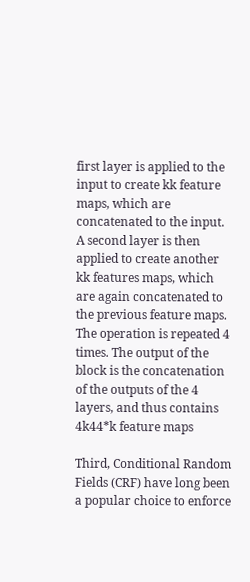first layer is applied to the input to create kk feature maps, which are concatenated to the input. A second layer is then applied to create another kk features maps, which are again concatenated to the previous feature maps. The operation is repeated 4 times. The output of the block is the concatenation of the outputs of the 4 layers, and thus contains 4k44*k feature maps

Third, Conditional Random Fields (CRF) have long been a popular choice to enforce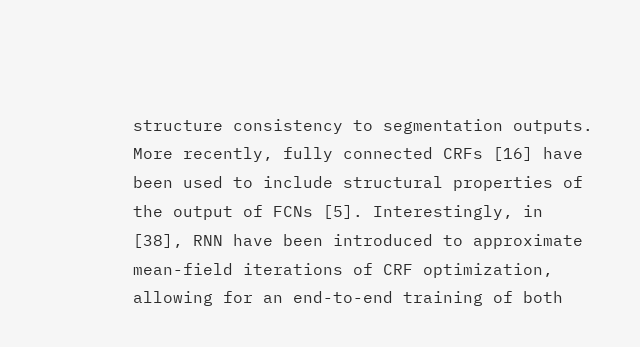structure consistency to segmentation outputs. More recently, fully connected CRFs [16] have been used to include structural properties of the output of FCNs [5]. Interestingly, in [38], RNN have been introduced to approximate mean-field iterations of CRF optimization, allowing for an end-to-end training of both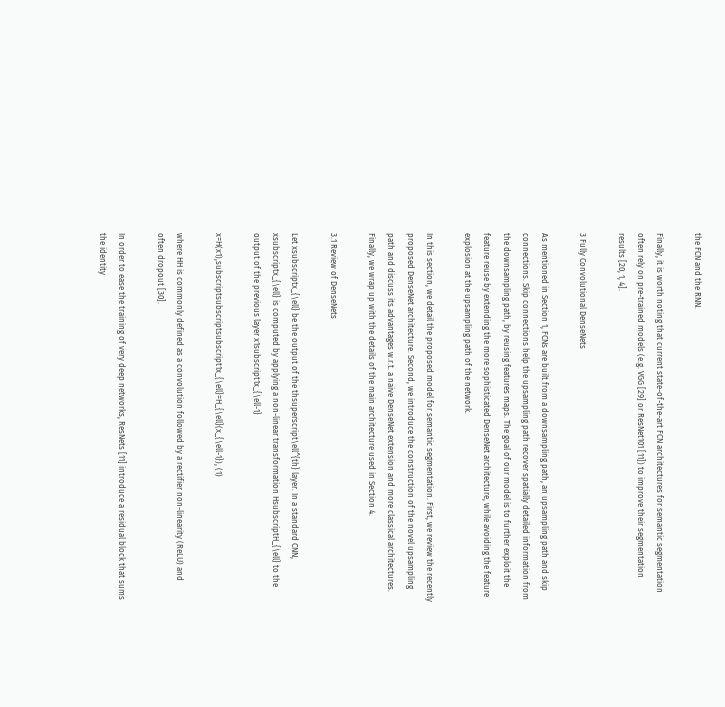the FCN and the RNN.

Finally, it is worth noting that current state-of-the-art FCN architectures for semantic segmentation often rely on pre-trained models (e.g. VGG [29] or ResNet101 [11]) to improve their segmentation results [20, 1, 4].

3 Fully Convolutional DenseNets

As mentioned in Section 1, FCNs are built from a downsampling path, an upsampling path and skip connections. Skip connections help the upsampling path recover spatially detailed information from the downsampling path, by reusing features maps. The goal of our model is to further exploit the feature reuse by extending the more sophisticated DenseNet architecture, while avoiding the feature explosion at the upsampling path of the network.

In this section, we detail the proposed model for semantic segmentation. First, we review the recently proposed DenseNet architecture. Second, we introduce the construction of the novel upsampling path and discuss its advantages w.r.t. a naive DenseNet extension and more classical architectures. Finally, we wrap up with the details of the main architecture used in Section 4.

3.1 Review of DenseNets

Let xsubscriptx_{\ell} be the output of the thsuperscript\ell^{th} layer. In a standard CNN, xsubscriptx_{\ell} is computed by applying a non-linear transformation HsubscriptH_{\ell} to the output of the previous layer x1subscript1x_{\ell-1}

x=H(x1),subscriptsubscriptsubscript1x_{\ell}=H_{\ell}(x_{\ell-1}), (1)

where HH is commonly defined as a convolution followed by a rectifier non-linearity (ReLU) and often dropout [30].

In order to ease the training of very deep networks, ResNets [11] introduce a residual block that sums the identity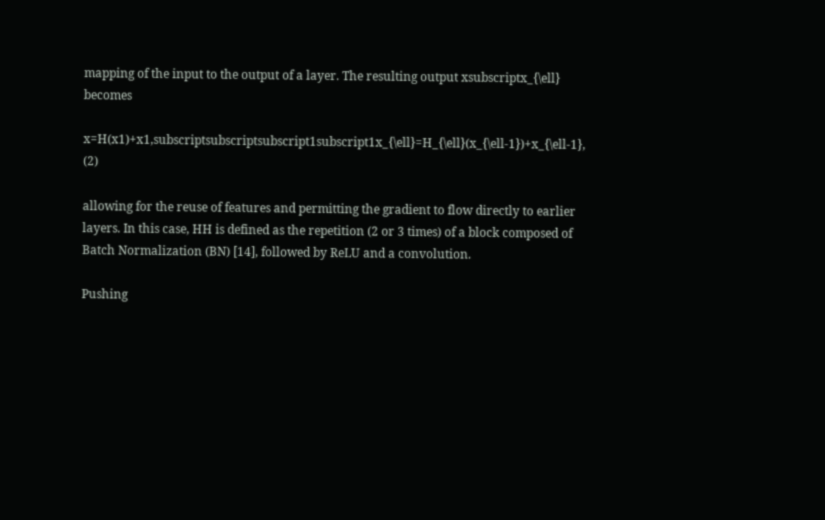mapping of the input to the output of a layer. The resulting output xsubscriptx_{\ell} becomes

x=H(x1)+x1,subscriptsubscriptsubscript1subscript1x_{\ell}=H_{\ell}(x_{\ell-1})+x_{\ell-1}, (2)

allowing for the reuse of features and permitting the gradient to flow directly to earlier layers. In this case, HH is defined as the repetition (2 or 3 times) of a block composed of Batch Normalization (BN) [14], followed by ReLU and a convolution.

Pushing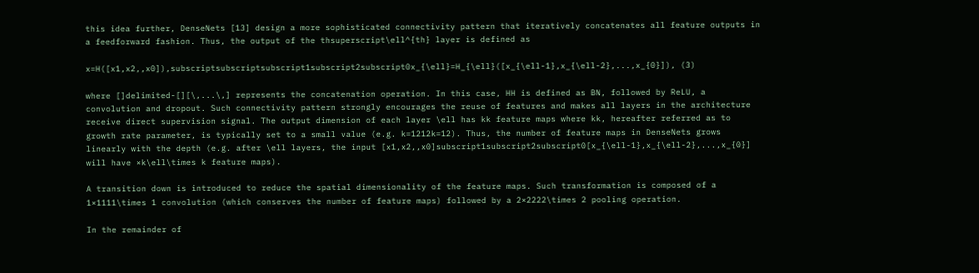this idea further, DenseNets [13] design a more sophisticated connectivity pattern that iteratively concatenates all feature outputs in a feedforward fashion. Thus, the output of the thsuperscript\ell^{th} layer is defined as

x=H([x1,x2,,x0]),subscriptsubscriptsubscript1subscript2subscript0x_{\ell}=H_{\ell}([x_{\ell-1},x_{\ell-2},...,x_{0}]), (3)

where []delimited-[][\,...\,] represents the concatenation operation. In this case, HH is defined as BN, followed by ReLU, a convolution and dropout. Such connectivity pattern strongly encourages the reuse of features and makes all layers in the architecture receive direct supervision signal. The output dimension of each layer \ell has kk feature maps where kk, hereafter referred as to growth rate parameter, is typically set to a small value (e.g. k=1212k=12). Thus, the number of feature maps in DenseNets grows linearly with the depth (e.g. after \ell layers, the input [x1,x2,,x0]subscript1subscript2subscript0[x_{\ell-1},x_{\ell-2},...,x_{0}] will have ×k\ell\times k feature maps).

A transition down is introduced to reduce the spatial dimensionality of the feature maps. Such transformation is composed of a 1×1111\times 1 convolution (which conserves the number of feature maps) followed by a 2×2222\times 2 pooling operation.

In the remainder of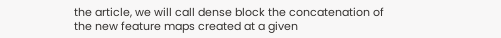the article, we will call dense block the concatenation of the new feature maps created at a given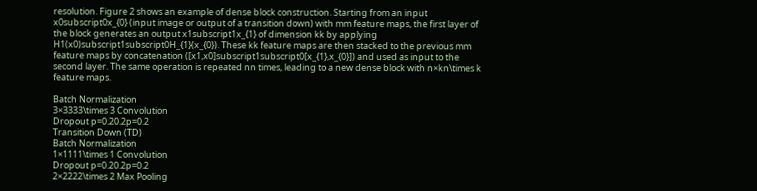resolution. Figure 2 shows an example of dense block construction. Starting from an input x0subscript0x_{0} (input image or output of a transition down) with mm feature maps, the first layer of the block generates an output x1subscript1x_{1} of dimension kk by applying H1(x0)subscript1subscript0H_{1}(x_{0}). These kk feature maps are then stacked to the previous mm feature maps by concatenation ([x1,x0]subscript1subscript0[x_{1},x_{0}]) and used as input to the second layer. The same operation is repeated nn times, leading to a new dense block with n×kn\times k feature maps.

Batch Normalization
3×3333\times 3 Convolution
Dropout p=0.20.2p=0.2
Transition Down (TD)
Batch Normalization
1×1111\times 1 Convolution
Dropout p=0.20.2p=0.2
2×2222\times 2 Max Pooling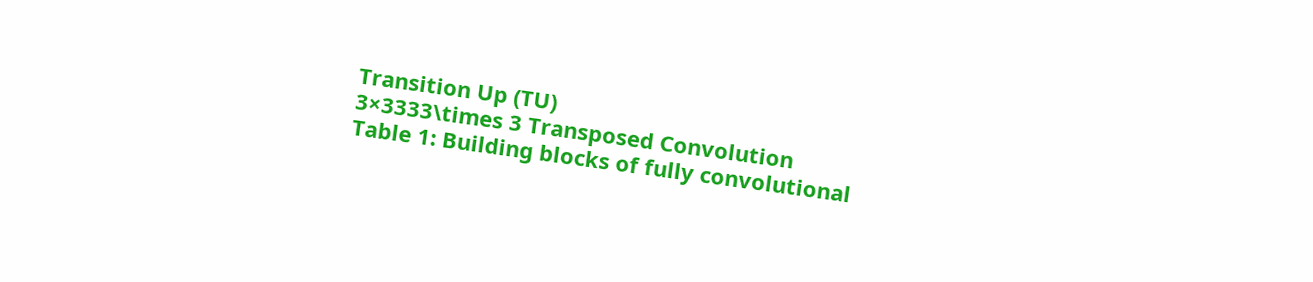Transition Up (TU)
3×3333\times 3 Transposed Convolution
Table 1: Building blocks of fully convolutional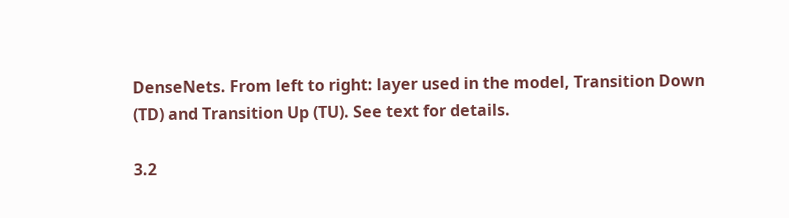DenseNets. From left to right: layer used in the model, Transition Down (TD) and Transition Up (TU). See text for details.

3.2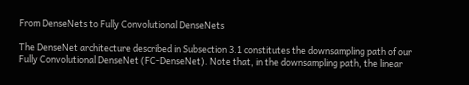From DenseNets to Fully Convolutional DenseNets

The DenseNet architecture described in Subsection 3.1 constitutes the downsampling path of our Fully Convolutional DenseNet (FC-DenseNet). Note that, in the downsampling path, the linear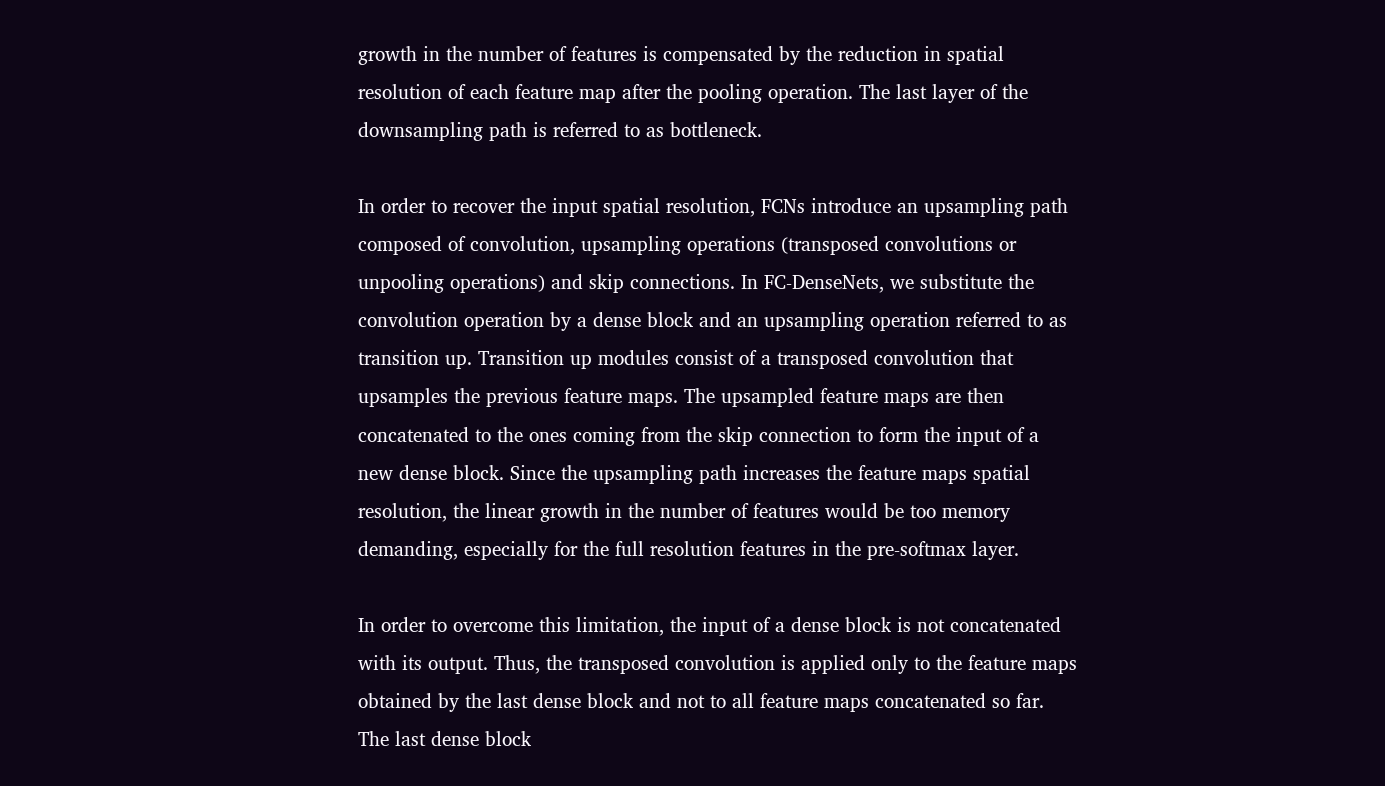growth in the number of features is compensated by the reduction in spatial resolution of each feature map after the pooling operation. The last layer of the downsampling path is referred to as bottleneck.

In order to recover the input spatial resolution, FCNs introduce an upsampling path composed of convolution, upsampling operations (transposed convolutions or unpooling operations) and skip connections. In FC-DenseNets, we substitute the convolution operation by a dense block and an upsampling operation referred to as transition up. Transition up modules consist of a transposed convolution that upsamples the previous feature maps. The upsampled feature maps are then concatenated to the ones coming from the skip connection to form the input of a new dense block. Since the upsampling path increases the feature maps spatial resolution, the linear growth in the number of features would be too memory demanding, especially for the full resolution features in the pre-softmax layer.

In order to overcome this limitation, the input of a dense block is not concatenated with its output. Thus, the transposed convolution is applied only to the feature maps obtained by the last dense block and not to all feature maps concatenated so far. The last dense block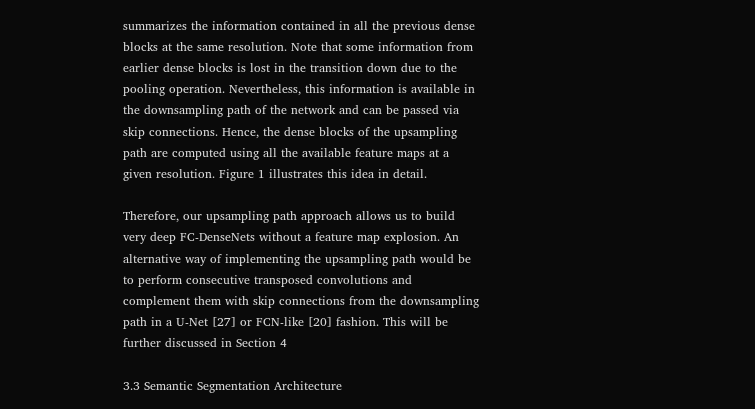summarizes the information contained in all the previous dense blocks at the same resolution. Note that some information from earlier dense blocks is lost in the transition down due to the pooling operation. Nevertheless, this information is available in the downsampling path of the network and can be passed via skip connections. Hence, the dense blocks of the upsampling path are computed using all the available feature maps at a given resolution. Figure 1 illustrates this idea in detail.

Therefore, our upsampling path approach allows us to build very deep FC-DenseNets without a feature map explosion. An alternative way of implementing the upsampling path would be to perform consecutive transposed convolutions and complement them with skip connections from the downsampling path in a U-Net [27] or FCN-like [20] fashion. This will be further discussed in Section 4

3.3 Semantic Segmentation Architecture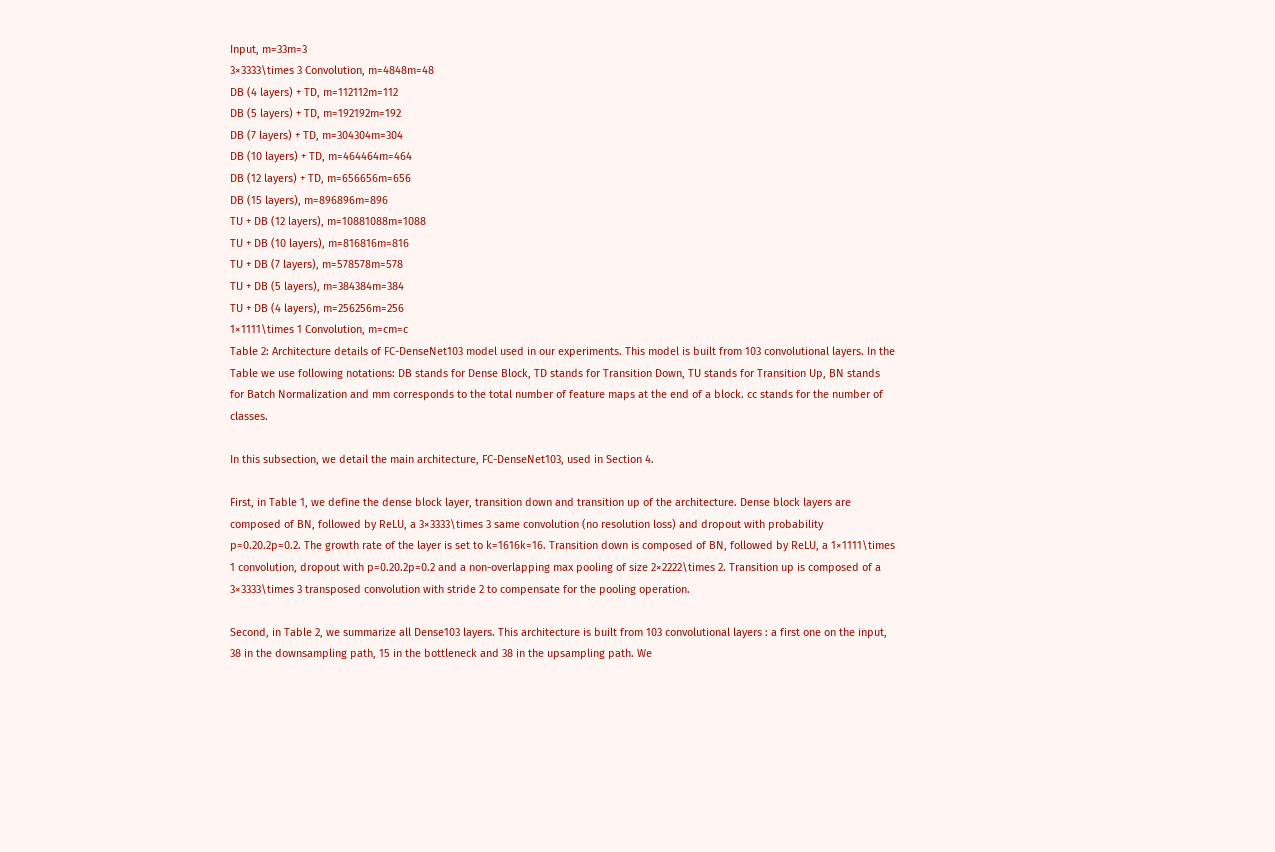Input, m=33m=3
3×3333\times 3 Convolution, m=4848m=48
DB (4 layers) + TD, m=112112m=112
DB (5 layers) + TD, m=192192m=192
DB (7 layers) + TD, m=304304m=304
DB (10 layers) + TD, m=464464m=464
DB (12 layers) + TD, m=656656m=656
DB (15 layers), m=896896m=896
TU + DB (12 layers), m=10881088m=1088
TU + DB (10 layers), m=816816m=816
TU + DB (7 layers), m=578578m=578
TU + DB (5 layers), m=384384m=384
TU + DB (4 layers), m=256256m=256
1×1111\times 1 Convolution, m=cm=c
Table 2: Architecture details of FC-DenseNet103 model used in our experiments. This model is built from 103 convolutional layers. In the Table we use following notations: DB stands for Dense Block, TD stands for Transition Down, TU stands for Transition Up, BN stands for Batch Normalization and mm corresponds to the total number of feature maps at the end of a block. cc stands for the number of classes.

In this subsection, we detail the main architecture, FC-DenseNet103, used in Section 4.

First, in Table 1, we define the dense block layer, transition down and transition up of the architecture. Dense block layers are composed of BN, followed by ReLU, a 3×3333\times 3 same convolution (no resolution loss) and dropout with probability p=0.20.2p=0.2. The growth rate of the layer is set to k=1616k=16. Transition down is composed of BN, followed by ReLU, a 1×1111\times 1 convolution, dropout with p=0.20.2p=0.2 and a non-overlapping max pooling of size 2×2222\times 2. Transition up is composed of a 3×3333\times 3 transposed convolution with stride 2 to compensate for the pooling operation.

Second, in Table 2, we summarize all Dense103 layers. This architecture is built from 103 convolutional layers : a first one on the input, 38 in the downsampling path, 15 in the bottleneck and 38 in the upsampling path. We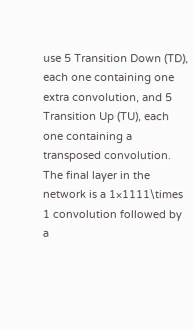use 5 Transition Down (TD), each one containing one extra convolution, and 5 Transition Up (TU), each one containing a transposed convolution. The final layer in the network is a 1×1111\times 1 convolution followed by a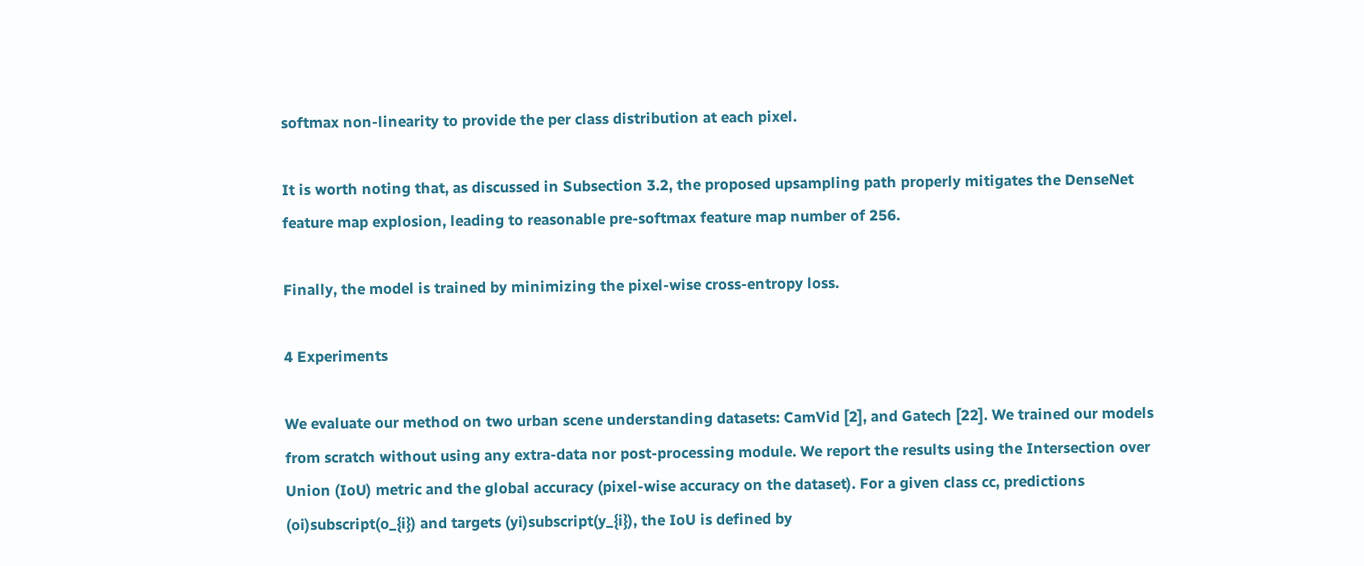softmax non-linearity to provide the per class distribution at each pixel.

It is worth noting that, as discussed in Subsection 3.2, the proposed upsampling path properly mitigates the DenseNet feature map explosion, leading to reasonable pre-softmax feature map number of 256.

Finally, the model is trained by minimizing the pixel-wise cross-entropy loss.

4 Experiments

We evaluate our method on two urban scene understanding datasets: CamVid [2], and Gatech [22]. We trained our models from scratch without using any extra-data nor post-processing module. We report the results using the Intersection over Union (IoU) metric and the global accuracy (pixel-wise accuracy on the dataset). For a given class cc, predictions (oi)subscript(o_{i}) and targets (yi)subscript(y_{i}), the IoU is defined by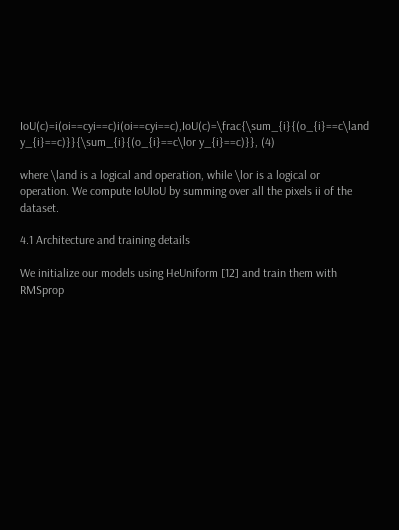IoU(c)=i(oi==cyi==c)i(oi==cyi==c),IoU(c)=\frac{\sum_{i}{(o_{i}==c\land y_{i}==c)}}{\sum_{i}{(o_{i}==c\lor y_{i}==c)}}, (4)

where \land is a logical and operation, while \lor is a logical or operation. We compute IoUIoU by summing over all the pixels ii of the dataset.

4.1 Architecture and training details

We initialize our models using HeUniform [12] and train them with RMSprop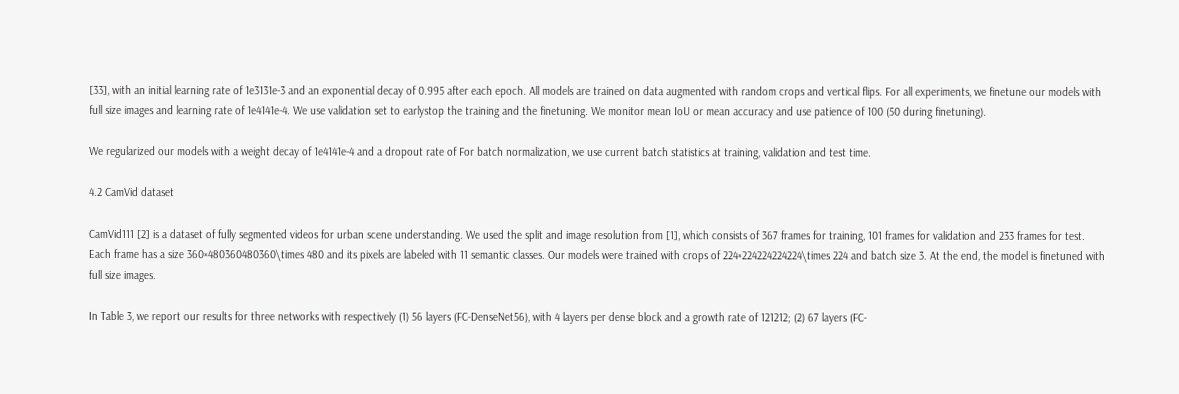[33], with an initial learning rate of 1e3131e-3 and an exponential decay of 0.995 after each epoch. All models are trained on data augmented with random crops and vertical flips. For all experiments, we finetune our models with full size images and learning rate of 1e4141e-4. We use validation set to earlystop the training and the finetuning. We monitor mean IoU or mean accuracy and use patience of 100 (50 during finetuning).

We regularized our models with a weight decay of 1e4141e-4 and a dropout rate of For batch normalization, we use current batch statistics at training, validation and test time.

4.2 CamVid dataset

CamVid111 [2] is a dataset of fully segmented videos for urban scene understanding. We used the split and image resolution from [1], which consists of 367 frames for training, 101 frames for validation and 233 frames for test. Each frame has a size 360×480360480360\times 480 and its pixels are labeled with 11 semantic classes. Our models were trained with crops of 224×224224224224\times 224 and batch size 3. At the end, the model is finetuned with full size images.

In Table 3, we report our results for three networks with respectively (1) 56 layers (FC-DenseNet56), with 4 layers per dense block and a growth rate of 121212; (2) 67 layers (FC-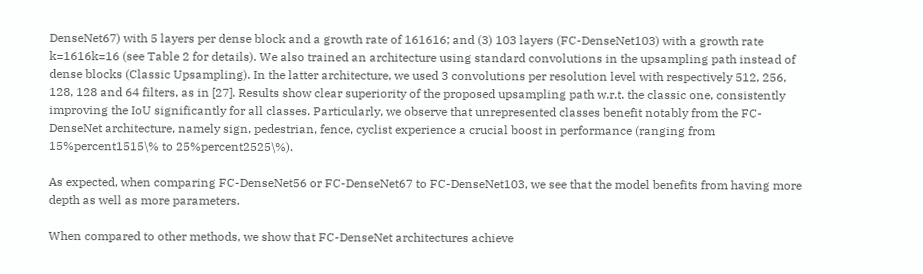DenseNet67) with 5 layers per dense block and a growth rate of 161616; and (3) 103 layers (FC-DenseNet103) with a growth rate k=1616k=16 (see Table 2 for details). We also trained an architecture using standard convolutions in the upsampling path instead of dense blocks (Classic Upsampling). In the latter architecture, we used 3 convolutions per resolution level with respectively 512, 256, 128, 128 and 64 filters, as in [27]. Results show clear superiority of the proposed upsampling path w.r.t. the classic one, consistently improving the IoU significantly for all classes. Particularly, we observe that unrepresented classes benefit notably from the FC-DenseNet architecture, namely sign, pedestrian, fence, cyclist experience a crucial boost in performance (ranging from 15%percent1515\% to 25%percent2525\%).

As expected, when comparing FC-DenseNet56 or FC-DenseNet67 to FC-DenseNet103, we see that the model benefits from having more depth as well as more parameters.

When compared to other methods, we show that FC-DenseNet architectures achieve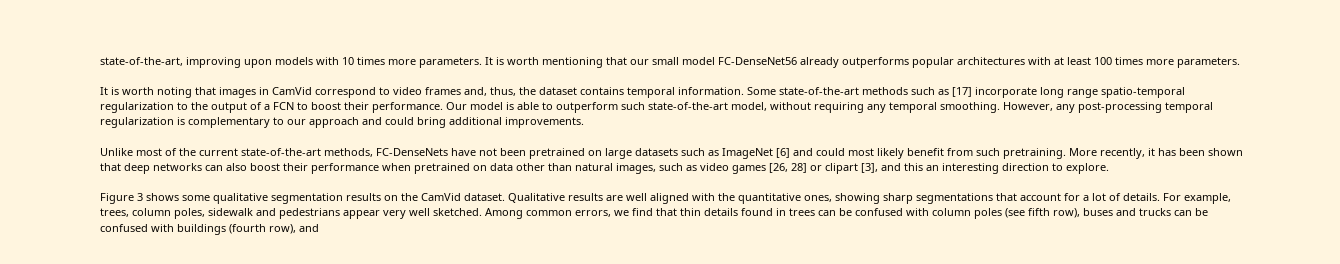state-of-the-art, improving upon models with 10 times more parameters. It is worth mentioning that our small model FC-DenseNet56 already outperforms popular architectures with at least 100 times more parameters.

It is worth noting that images in CamVid correspond to video frames and, thus, the dataset contains temporal information. Some state-of-the-art methods such as [17] incorporate long range spatio-temporal regularization to the output of a FCN to boost their performance. Our model is able to outperform such state-of-the-art model, without requiring any temporal smoothing. However, any post-processing temporal regularization is complementary to our approach and could bring additional improvements.

Unlike most of the current state-of-the-art methods, FC-DenseNets have not been pretrained on large datasets such as ImageNet [6] and could most likely benefit from such pretraining. More recently, it has been shown that deep networks can also boost their performance when pretrained on data other than natural images, such as video games [26, 28] or clipart [3], and this an interesting direction to explore.

Figure 3 shows some qualitative segmentation results on the CamVid dataset. Qualitative results are well aligned with the quantitative ones, showing sharp segmentations that account for a lot of details. For example, trees, column poles, sidewalk and pedestrians appear very well sketched. Among common errors, we find that thin details found in trees can be confused with column poles (see fifth row), buses and trucks can be confused with buildings (fourth row), and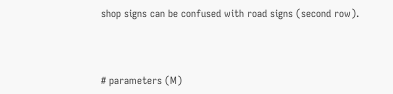shop signs can be confused with road signs (second row).



# parameters (M)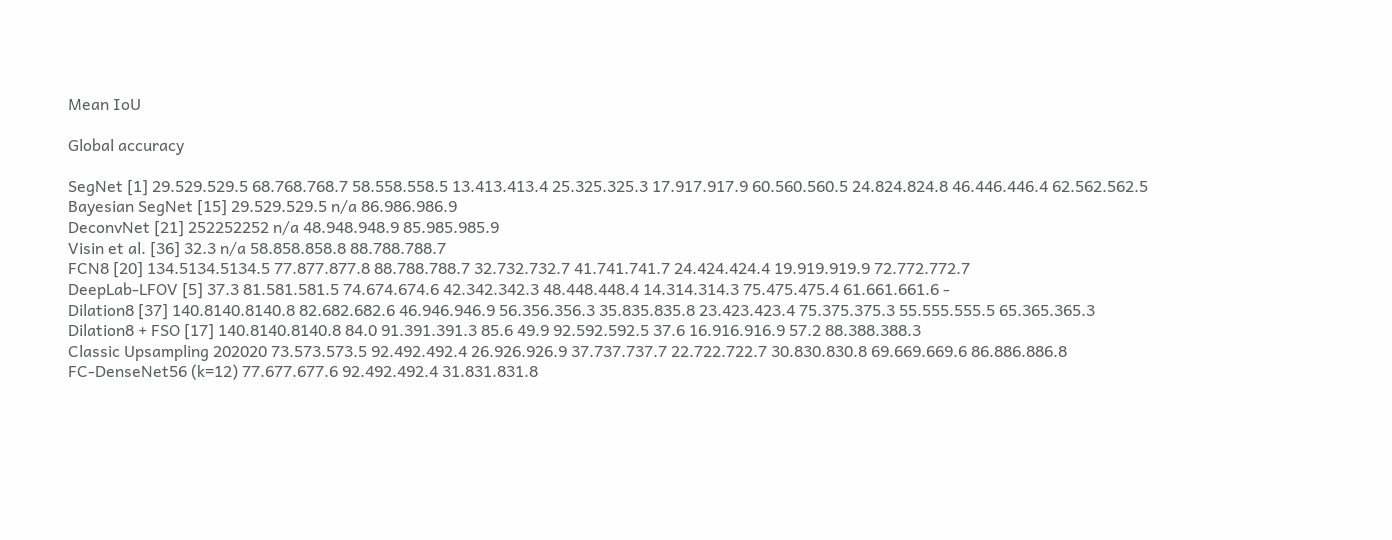Mean IoU

Global accuracy

SegNet [1] 29.529.529.5 68.768.768.7 58.558.558.5 13.413.413.4 25.325.325.3 17.917.917.9 60.560.560.5 24.824.824.8 46.446.446.4 62.562.562.5
Bayesian SegNet [15] 29.529.529.5 n/a 86.986.986.9
DeconvNet [21] 252252252 n/a 48.948.948.9 85.985.985.9
Visin et al. [36] 32.3 n/a 58.858.858.8 88.788.788.7
FCN8 [20] 134.5134.5134.5 77.877.877.8 88.788.788.7 32.732.732.7 41.741.741.7 24.424.424.4 19.919.919.9 72.772.772.7
DeepLab-LFOV [5] 37.3 81.581.581.5 74.674.674.6 42.342.342.3 48.448.448.4 14.314.314.3 75.475.475.4 61.661.661.6 -
Dilation8 [37] 140.8140.8140.8 82.682.682.6 46.946.946.9 56.356.356.3 35.835.835.8 23.423.423.4 75.375.375.3 55.555.555.5 65.365.365.3
Dilation8 + FSO [17] 140.8140.8140.8 84.0 91.391.391.3 85.6 49.9 92.592.592.5 37.6 16.916.916.9 57.2 88.388.388.3
Classic Upsampling 202020 73.573.573.5 92.492.492.4 26.926.926.9 37.737.737.7 22.722.722.7 30.830.830.8 69.669.669.6 86.886.886.8
FC-DenseNet56 (k=12) 77.677.677.6 92.492.492.4 31.831.831.8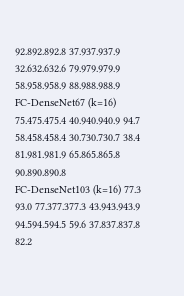92.892.892.8 37.937.937.9 32.632.632.6 79.979.979.9 58.958.958.9 88.988.988.9
FC-DenseNet67 (k=16) 75.475.475.4 40.940.940.9 94.7 58.458.458.4 30.730.730.7 38.4 81.981.981.9 65.865.865.8 90.890.890.8
FC-DenseNet103 (k=16) 77.3 93.0 77.377.377.3 43.943.943.9 94.594.594.5 59.6 37.837.837.8 82.2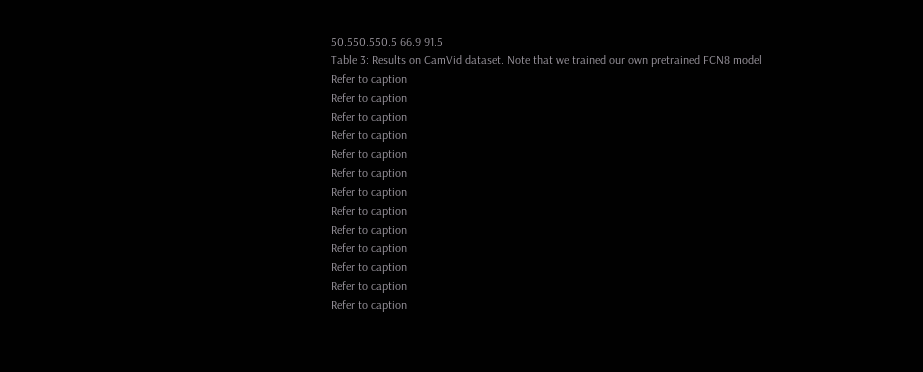50.550.550.5 66.9 91.5
Table 3: Results on CamVid dataset. Note that we trained our own pretrained FCN8 model
Refer to caption
Refer to caption
Refer to caption
Refer to caption
Refer to caption
Refer to caption
Refer to caption
Refer to caption
Refer to caption
Refer to caption
Refer to caption
Refer to caption
Refer to caption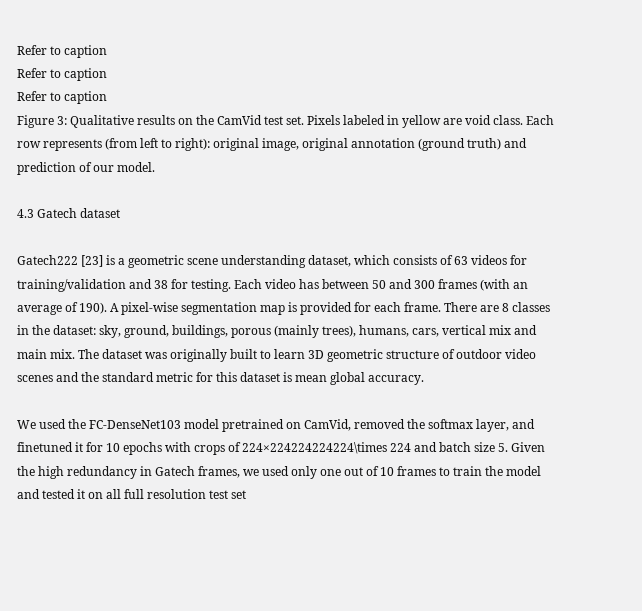Refer to caption
Refer to caption
Refer to caption
Figure 3: Qualitative results on the CamVid test set. Pixels labeled in yellow are void class. Each row represents (from left to right): original image, original annotation (ground truth) and prediction of our model.

4.3 Gatech dataset

Gatech222 [23] is a geometric scene understanding dataset, which consists of 63 videos for training/validation and 38 for testing. Each video has between 50 and 300 frames (with an average of 190). A pixel-wise segmentation map is provided for each frame. There are 8 classes in the dataset: sky, ground, buildings, porous (mainly trees), humans, cars, vertical mix and main mix. The dataset was originally built to learn 3D geometric structure of outdoor video scenes and the standard metric for this dataset is mean global accuracy.

We used the FC-DenseNet103 model pretrained on CamVid, removed the softmax layer, and finetuned it for 10 epochs with crops of 224×224224224224\times 224 and batch size 5. Given the high redundancy in Gatech frames, we used only one out of 10 frames to train the model and tested it on all full resolution test set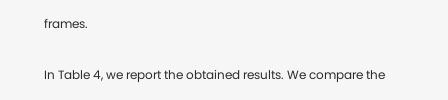frames.

In Table 4, we report the obtained results. We compare the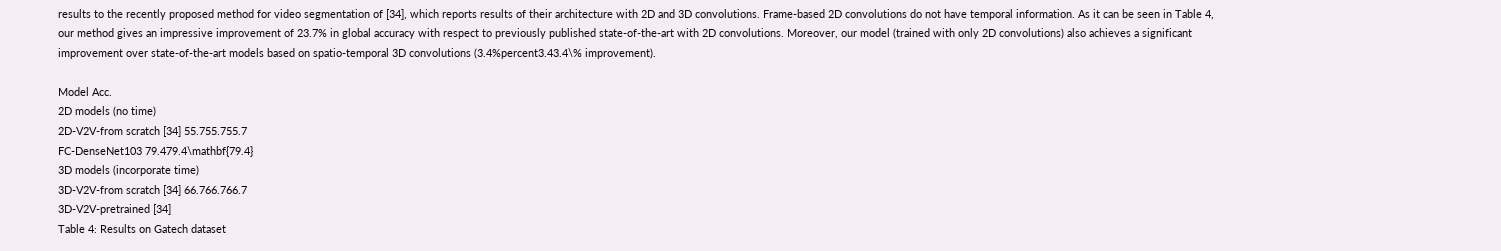results to the recently proposed method for video segmentation of [34], which reports results of their architecture with 2D and 3D convolutions. Frame-based 2D convolutions do not have temporal information. As it can be seen in Table 4, our method gives an impressive improvement of 23.7% in global accuracy with respect to previously published state-of-the-art with 2D convolutions. Moreover, our model (trained with only 2D convolutions) also achieves a significant improvement over state-of-the-art models based on spatio-temporal 3D convolutions (3.4%percent3.43.4\% improvement).

Model Acc.
2D models (no time)
2D-V2V-from scratch [34] 55.755.755.7
FC-DenseNet103 79.479.4\mathbf{79.4}
3D models (incorporate time)
3D-V2V-from scratch [34] 66.766.766.7
3D-V2V-pretrained [34]
Table 4: Results on Gatech dataset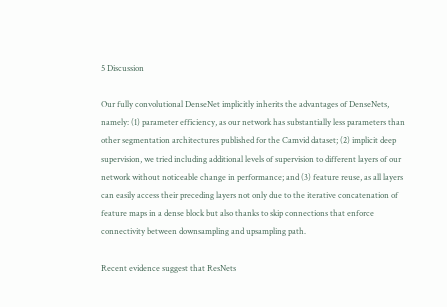5 Discussion

Our fully convolutional DenseNet implicitly inherits the advantages of DenseNets, namely: (1) parameter efficiency, as our network has substantially less parameters than other segmentation architectures published for the Camvid dataset; (2) implicit deep supervision, we tried including additional levels of supervision to different layers of our network without noticeable change in performance; and (3) feature reuse, as all layers can easily access their preceding layers not only due to the iterative concatenation of feature maps in a dense block but also thanks to skip connections that enforce connectivity between downsampling and upsampling path.

Recent evidence suggest that ResNets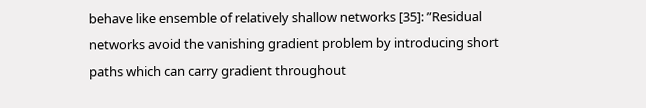behave like ensemble of relatively shallow networks [35]: ”Residual networks avoid the vanishing gradient problem by introducing short paths which can carry gradient throughout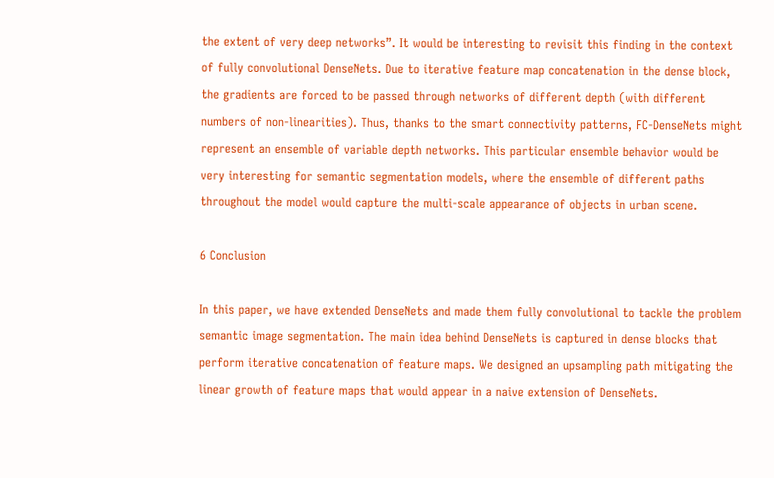the extent of very deep networks”. It would be interesting to revisit this finding in the context of fully convolutional DenseNets. Due to iterative feature map concatenation in the dense block, the gradients are forced to be passed through networks of different depth (with different numbers of non-linearities). Thus, thanks to the smart connectivity patterns, FC-DenseNets might represent an ensemble of variable depth networks. This particular ensemble behavior would be very interesting for semantic segmentation models, where the ensemble of different paths throughout the model would capture the multi-scale appearance of objects in urban scene.

6 Conclusion

In this paper, we have extended DenseNets and made them fully convolutional to tackle the problem semantic image segmentation. The main idea behind DenseNets is captured in dense blocks that perform iterative concatenation of feature maps. We designed an upsampling path mitigating the linear growth of feature maps that would appear in a naive extension of DenseNets.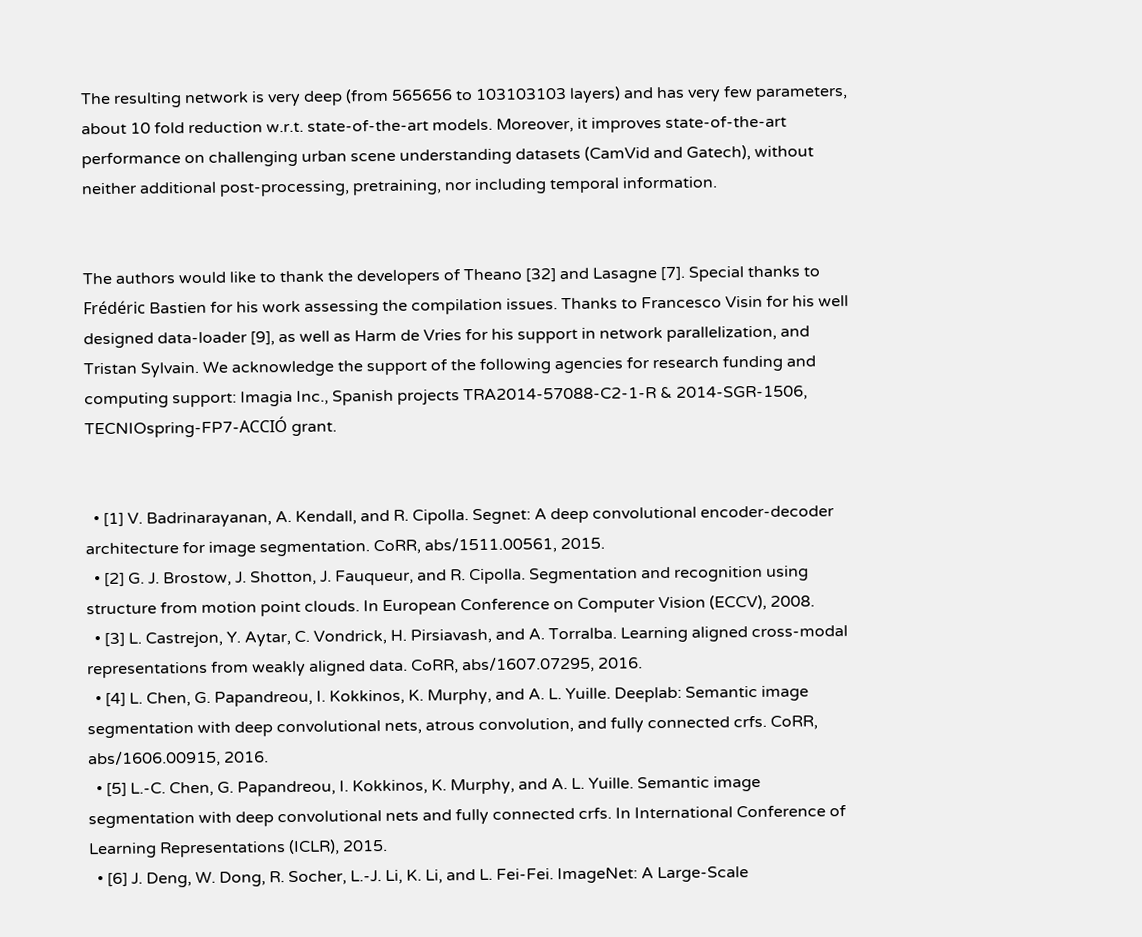The resulting network is very deep (from 565656 to 103103103 layers) and has very few parameters, about 10 fold reduction w.r.t. state-of-the-art models. Moreover, it improves state-of-the-art performance on challenging urban scene understanding datasets (CamVid and Gatech), without neither additional post-processing, pretraining, nor including temporal information.


The authors would like to thank the developers of Theano [32] and Lasagne [7]. Special thanks to Frédéric Bastien for his work assessing the compilation issues. Thanks to Francesco Visin for his well designed data-loader [9], as well as Harm de Vries for his support in network parallelization, and Tristan Sylvain. We acknowledge the support of the following agencies for research funding and computing support: Imagia Inc., Spanish projects TRA2014-57088-C2-1-R & 2014-SGR-1506, TECNIOspring-FP7-ACCIÓ grant.


  • [1] V. Badrinarayanan, A. Kendall, and R. Cipolla. Segnet: A deep convolutional encoder-decoder architecture for image segmentation. CoRR, abs/1511.00561, 2015.
  • [2] G. J. Brostow, J. Shotton, J. Fauqueur, and R. Cipolla. Segmentation and recognition using structure from motion point clouds. In European Conference on Computer Vision (ECCV), 2008.
  • [3] L. Castrejon, Y. Aytar, C. Vondrick, H. Pirsiavash, and A. Torralba. Learning aligned cross-modal representations from weakly aligned data. CoRR, abs/1607.07295, 2016.
  • [4] L. Chen, G. Papandreou, I. Kokkinos, K. Murphy, and A. L. Yuille. Deeplab: Semantic image segmentation with deep convolutional nets, atrous convolution, and fully connected crfs. CoRR, abs/1606.00915, 2016.
  • [5] L.-C. Chen, G. Papandreou, I. Kokkinos, K. Murphy, and A. L. Yuille. Semantic image segmentation with deep convolutional nets and fully connected crfs. In International Conference of Learning Representations (ICLR), 2015.
  • [6] J. Deng, W. Dong, R. Socher, L.-J. Li, K. Li, and L. Fei-Fei. ImageNet: A Large-Scale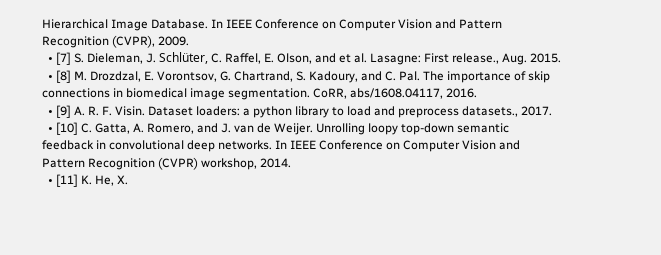Hierarchical Image Database. In IEEE Conference on Computer Vision and Pattern Recognition (CVPR), 2009.
  • [7] S. Dieleman, J. Schlüter, C. Raffel, E. Olson, and et al. Lasagne: First release., Aug. 2015.
  • [8] M. Drozdzal, E. Vorontsov, G. Chartrand, S. Kadoury, and C. Pal. The importance of skip connections in biomedical image segmentation. CoRR, abs/1608.04117, 2016.
  • [9] A. R. F. Visin. Dataset loaders: a python library to load and preprocess datasets., 2017.
  • [10] C. Gatta, A. Romero, and J. van de Weijer. Unrolling loopy top-down semantic feedback in convolutional deep networks. In IEEE Conference on Computer Vision and Pattern Recognition (CVPR) workshop, 2014.
  • [11] K. He, X.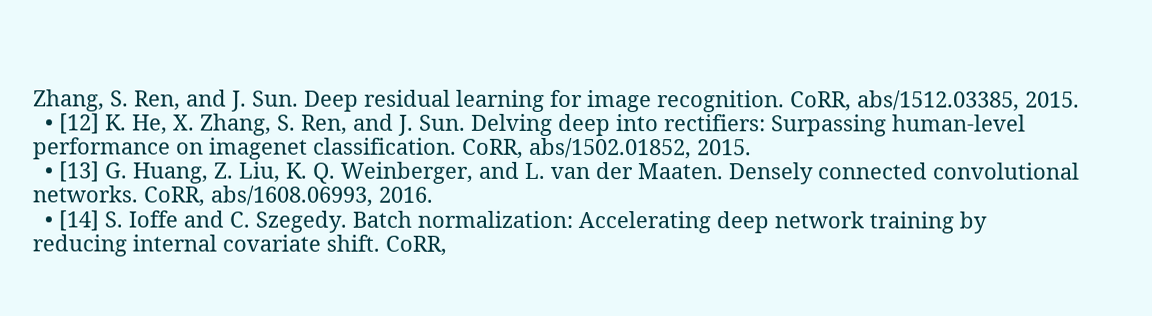Zhang, S. Ren, and J. Sun. Deep residual learning for image recognition. CoRR, abs/1512.03385, 2015.
  • [12] K. He, X. Zhang, S. Ren, and J. Sun. Delving deep into rectifiers: Surpassing human-level performance on imagenet classification. CoRR, abs/1502.01852, 2015.
  • [13] G. Huang, Z. Liu, K. Q. Weinberger, and L. van der Maaten. Densely connected convolutional networks. CoRR, abs/1608.06993, 2016.
  • [14] S. Ioffe and C. Szegedy. Batch normalization: Accelerating deep network training by reducing internal covariate shift. CoRR,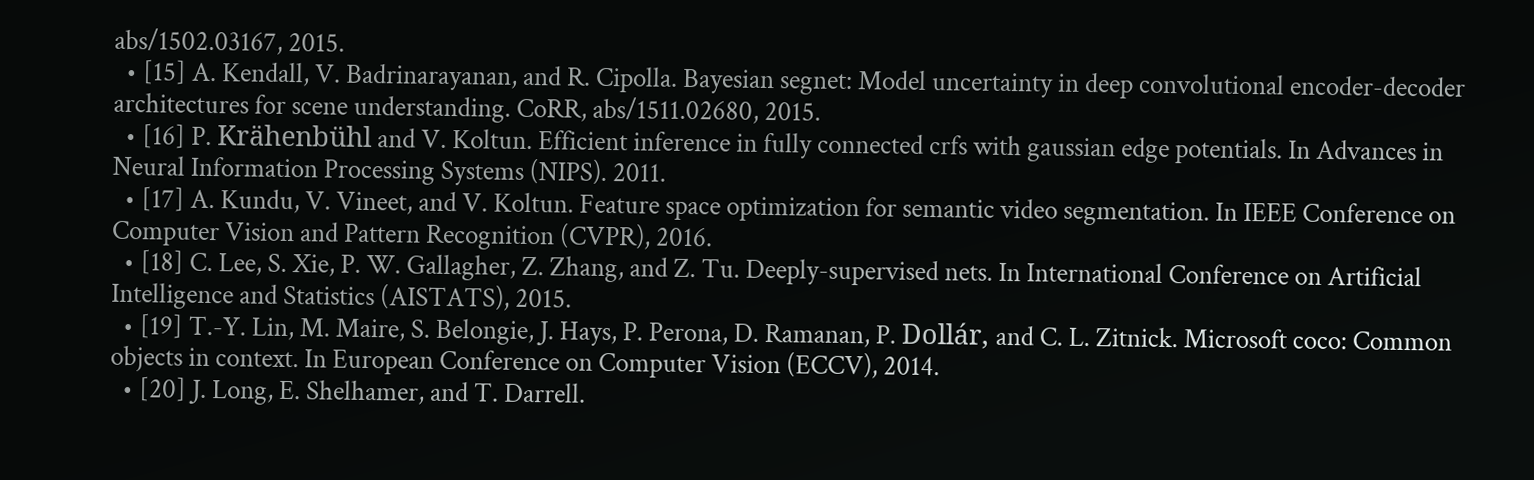abs/1502.03167, 2015.
  • [15] A. Kendall, V. Badrinarayanan, and R. Cipolla. Bayesian segnet: Model uncertainty in deep convolutional encoder-decoder architectures for scene understanding. CoRR, abs/1511.02680, 2015.
  • [16] P. Krähenbühl and V. Koltun. Efficient inference in fully connected crfs with gaussian edge potentials. In Advances in Neural Information Processing Systems (NIPS). 2011.
  • [17] A. Kundu, V. Vineet, and V. Koltun. Feature space optimization for semantic video segmentation. In IEEE Conference on Computer Vision and Pattern Recognition (CVPR), 2016.
  • [18] C. Lee, S. Xie, P. W. Gallagher, Z. Zhang, and Z. Tu. Deeply-supervised nets. In International Conference on Artificial Intelligence and Statistics (AISTATS), 2015.
  • [19] T.-Y. Lin, M. Maire, S. Belongie, J. Hays, P. Perona, D. Ramanan, P. Dollár, and C. L. Zitnick. Microsoft coco: Common objects in context. In European Conference on Computer Vision (ECCV), 2014.
  • [20] J. Long, E. Shelhamer, and T. Darrell.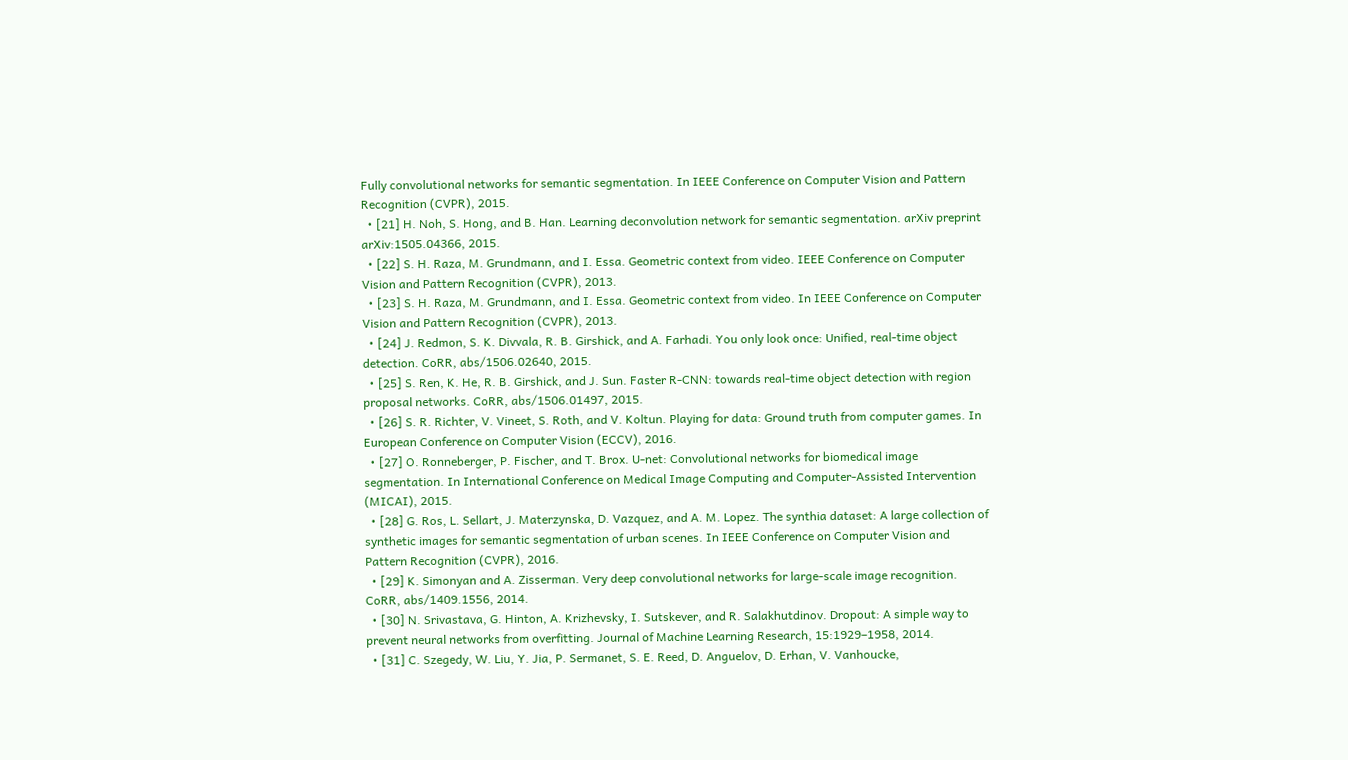Fully convolutional networks for semantic segmentation. In IEEE Conference on Computer Vision and Pattern Recognition (CVPR), 2015.
  • [21] H. Noh, S. Hong, and B. Han. Learning deconvolution network for semantic segmentation. arXiv preprint arXiv:1505.04366, 2015.
  • [22] S. H. Raza, M. Grundmann, and I. Essa. Geometric context from video. IEEE Conference on Computer Vision and Pattern Recognition (CVPR), 2013.
  • [23] S. H. Raza, M. Grundmann, and I. Essa. Geometric context from video. In IEEE Conference on Computer Vision and Pattern Recognition (CVPR), 2013.
  • [24] J. Redmon, S. K. Divvala, R. B. Girshick, and A. Farhadi. You only look once: Unified, real-time object detection. CoRR, abs/1506.02640, 2015.
  • [25] S. Ren, K. He, R. B. Girshick, and J. Sun. Faster R-CNN: towards real-time object detection with region proposal networks. CoRR, abs/1506.01497, 2015.
  • [26] S. R. Richter, V. Vineet, S. Roth, and V. Koltun. Playing for data: Ground truth from computer games. In European Conference on Computer Vision (ECCV), 2016.
  • [27] O. Ronneberger, P. Fischer, and T. Brox. U-net: Convolutional networks for biomedical image segmentation. In International Conference on Medical Image Computing and Computer-Assisted Intervention (MICAI), 2015.
  • [28] G. Ros, L. Sellart, J. Materzynska, D. Vazquez, and A. M. Lopez. The synthia dataset: A large collection of synthetic images for semantic segmentation of urban scenes. In IEEE Conference on Computer Vision and Pattern Recognition (CVPR), 2016.
  • [29] K. Simonyan and A. Zisserman. Very deep convolutional networks for large-scale image recognition. CoRR, abs/1409.1556, 2014.
  • [30] N. Srivastava, G. Hinton, A. Krizhevsky, I. Sutskever, and R. Salakhutdinov. Dropout: A simple way to prevent neural networks from overfitting. Journal of Machine Learning Research, 15:1929–1958, 2014.
  • [31] C. Szegedy, W. Liu, Y. Jia, P. Sermanet, S. E. Reed, D. Anguelov, D. Erhan, V. Vanhoucke,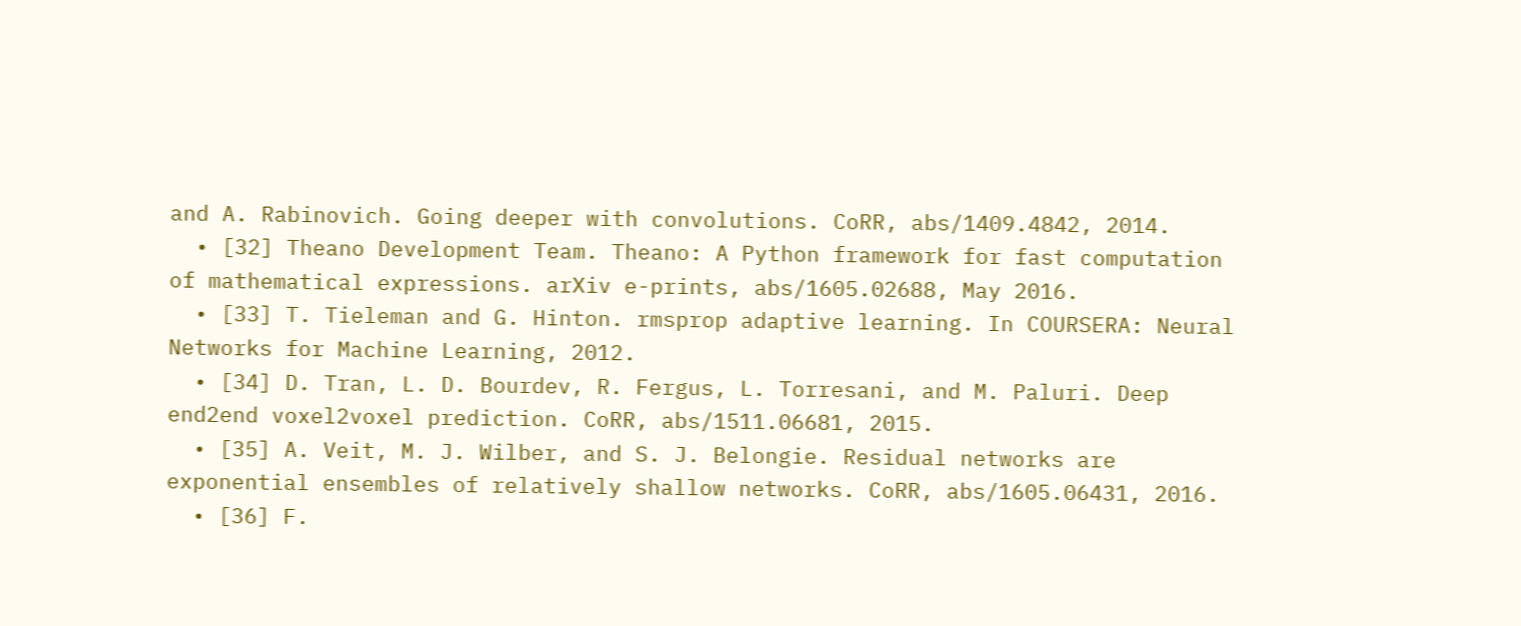and A. Rabinovich. Going deeper with convolutions. CoRR, abs/1409.4842, 2014.
  • [32] Theano Development Team. Theano: A Python framework for fast computation of mathematical expressions. arXiv e-prints, abs/1605.02688, May 2016.
  • [33] T. Tieleman and G. Hinton. rmsprop adaptive learning. In COURSERA: Neural Networks for Machine Learning, 2012.
  • [34] D. Tran, L. D. Bourdev, R. Fergus, L. Torresani, and M. Paluri. Deep end2end voxel2voxel prediction. CoRR, abs/1511.06681, 2015.
  • [35] A. Veit, M. J. Wilber, and S. J. Belongie. Residual networks are exponential ensembles of relatively shallow networks. CoRR, abs/1605.06431, 2016.
  • [36] F.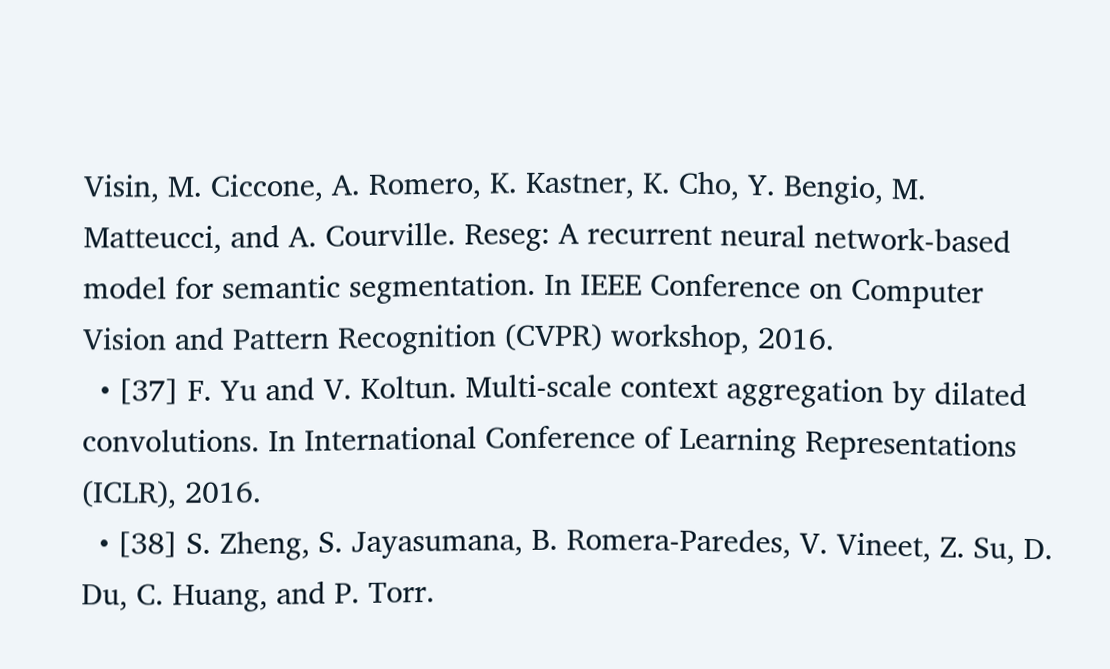Visin, M. Ciccone, A. Romero, K. Kastner, K. Cho, Y. Bengio, M. Matteucci, and A. Courville. Reseg: A recurrent neural network-based model for semantic segmentation. In IEEE Conference on Computer Vision and Pattern Recognition (CVPR) workshop, 2016.
  • [37] F. Yu and V. Koltun. Multi-scale context aggregation by dilated convolutions. In International Conference of Learning Representations (ICLR), 2016.
  • [38] S. Zheng, S. Jayasumana, B. Romera-Paredes, V. Vineet, Z. Su, D. Du, C. Huang, and P. Torr.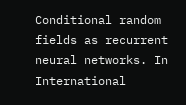Conditional random fields as recurrent neural networks. In International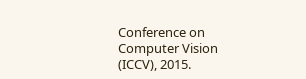Conference on Computer Vision (ICCV), 2015.